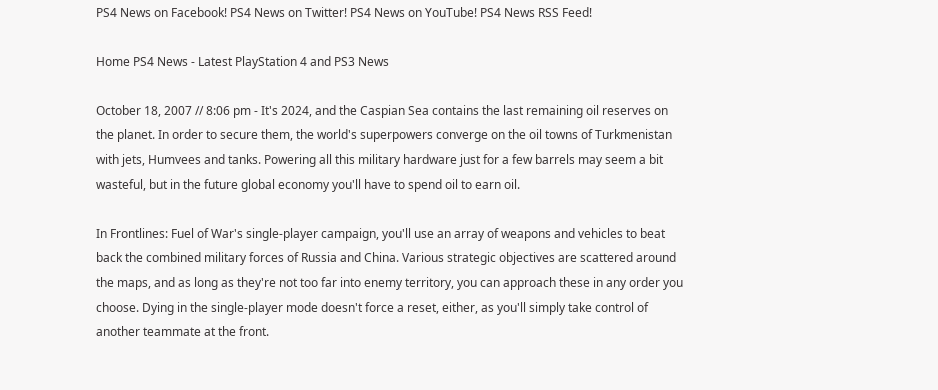PS4 News on Facebook! PS4 News on Twitter! PS4 News on YouTube! PS4 News RSS Feed!

Home PS4 News - Latest PlayStation 4 and PS3 News

October 18, 2007 // 8:06 pm - It's 2024, and the Caspian Sea contains the last remaining oil reserves on the planet. In order to secure them, the world's superpowers converge on the oil towns of Turkmenistan with jets, Humvees and tanks. Powering all this military hardware just for a few barrels may seem a bit wasteful, but in the future global economy you'll have to spend oil to earn oil.

In Frontlines: Fuel of War's single-player campaign, you'll use an array of weapons and vehicles to beat back the combined military forces of Russia and China. Various strategic objectives are scattered around the maps, and as long as they're not too far into enemy territory, you can approach these in any order you choose. Dying in the single-player mode doesn't force a reset, either, as you'll simply take control of another teammate at the front.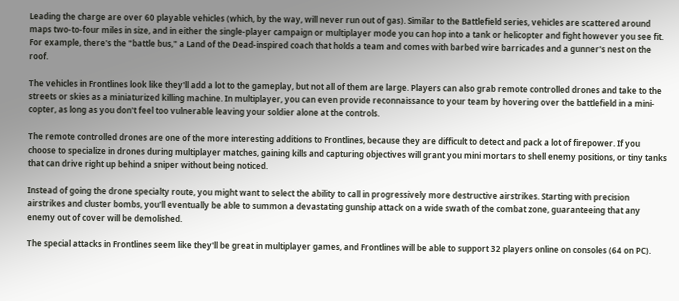Leading the charge are over 60 playable vehicles (which, by the way, will never run out of gas). Similar to the Battlefield series, vehicles are scattered around maps two-to-four miles in size, and in either the single-player campaign or multiplayer mode you can hop into a tank or helicopter and fight however you see fit. For example, there's the "battle bus," a Land of the Dead-inspired coach that holds a team and comes with barbed wire barricades and a gunner's nest on the roof.

The vehicles in Frontlines look like they'll add a lot to the gameplay, but not all of them are large. Players can also grab remote controlled drones and take to the streets or skies as a miniaturized killing machine. In multiplayer, you can even provide reconnaissance to your team by hovering over the battlefield in a mini-copter, as long as you don't feel too vulnerable leaving your soldier alone at the controls.

The remote controlled drones are one of the more interesting additions to Frontlines, because they are difficult to detect and pack a lot of firepower. If you choose to specialize in drones during multiplayer matches, gaining kills and capturing objectives will grant you mini mortars to shell enemy positions, or tiny tanks that can drive right up behind a sniper without being noticed.

Instead of going the drone specialty route, you might want to select the ability to call in progressively more destructive airstrikes. Starting with precision airstrikes and cluster bombs, you'll eventually be able to summon a devastating gunship attack on a wide swath of the combat zone, guaranteeing that any enemy out of cover will be demolished.

The special attacks in Frontlines seem like they'll be great in multiplayer games, and Frontlines will be able to support 32 players online on consoles (64 on PC).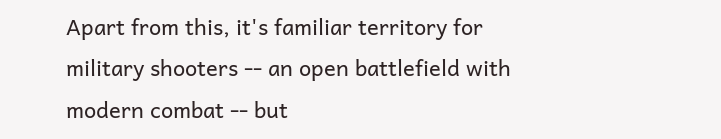Apart from this, it's familiar territory for military shooters -- an open battlefield with modern combat -- but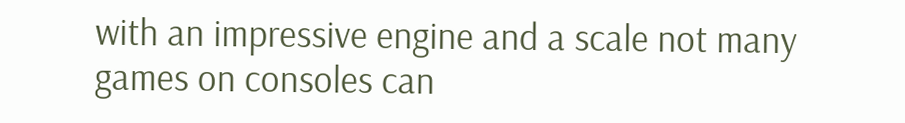with an impressive engine and a scale not many games on consoles can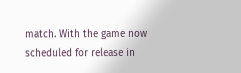match. With the game now scheduled for release in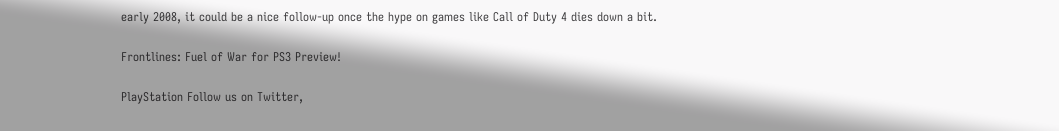early 2008, it could be a nice follow-up once the hype on games like Call of Duty 4 dies down a bit.

Frontlines: Fuel of War for PS3 Preview!

PlayStation Follow us on Twitter,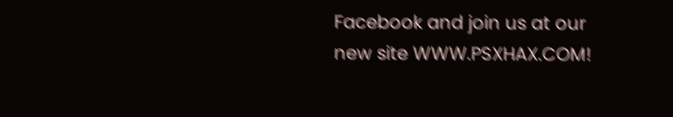Facebook and join us at our new site WWW.PSXHAX.COM!